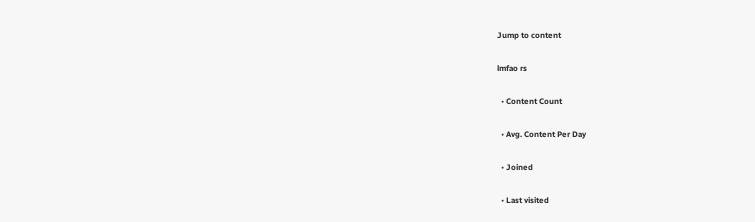Jump to content

lmfao rs

  • Content Count

  • Avg. Content Per Day

  • Joined

  • Last visited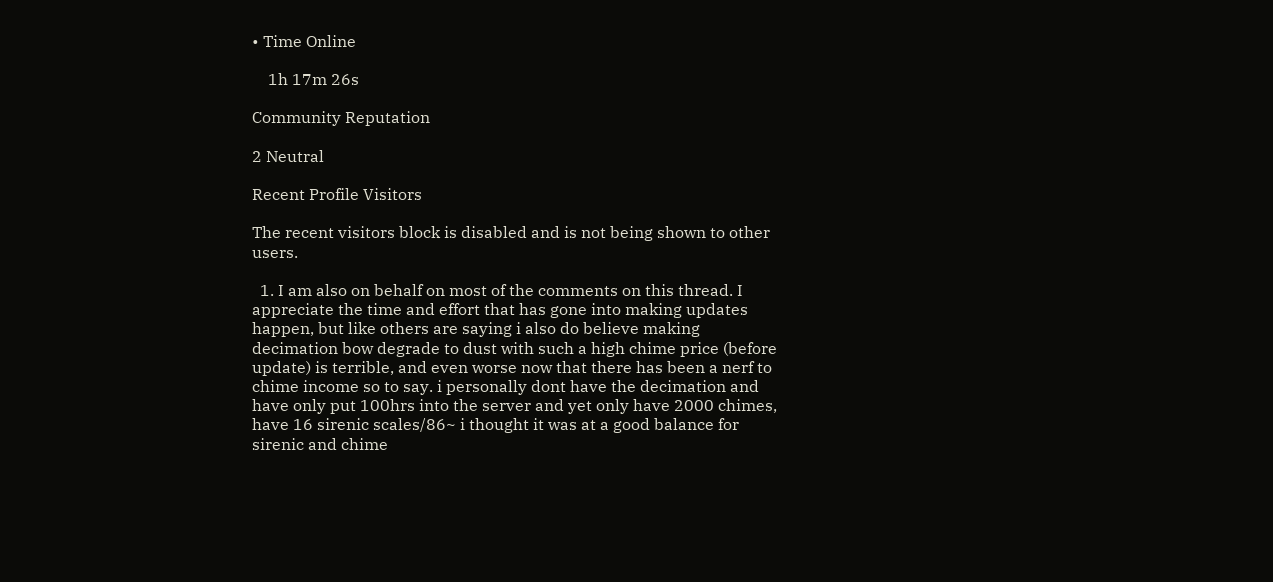• Time Online

    1h 17m 26s

Community Reputation

2 Neutral

Recent Profile Visitors

The recent visitors block is disabled and is not being shown to other users.

  1. I am also on behalf on most of the comments on this thread. I appreciate the time and effort that has gone into making updates happen, but like others are saying i also do believe making decimation bow degrade to dust with such a high chime price (before update) is terrible, and even worse now that there has been a nerf to chime income so to say. i personally dont have the decimation and have only put 100hrs into the server and yet only have 2000 chimes, have 16 sirenic scales/86~ i thought it was at a good balance for sirenic and chime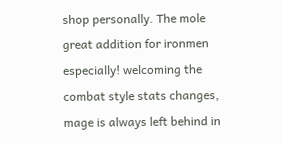shop personally. The mole great addition for ironmen especially! welcoming the combat style stats changes, mage is always left behind in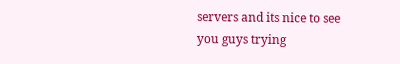servers and its nice to see you guys trying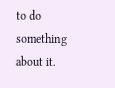to do something about it.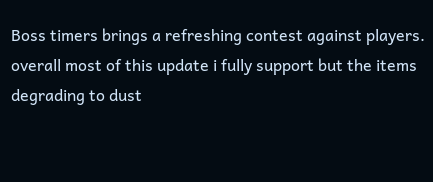Boss timers brings a refreshing contest against players. overall most of this update i fully support but the items degrading to dust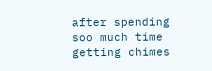after spending soo much time getting chimes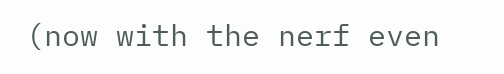(now with the nerf even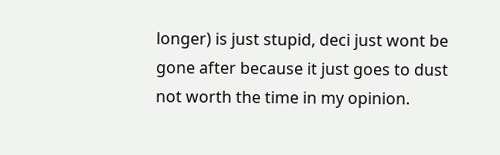longer) is just stupid, deci just wont be gone after because it just goes to dust not worth the time in my opinion.